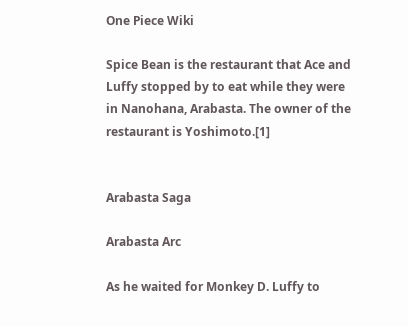One Piece Wiki

Spice Bean is the restaurant that Ace and Luffy stopped by to eat while they were in Nanohana, Arabasta. The owner of the restaurant is Yoshimoto.[1]


Arabasta Saga

Arabasta Arc

As he waited for Monkey D. Luffy to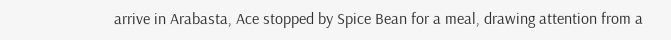arrive in Arabasta, Ace stopped by Spice Bean for a meal, drawing attention from a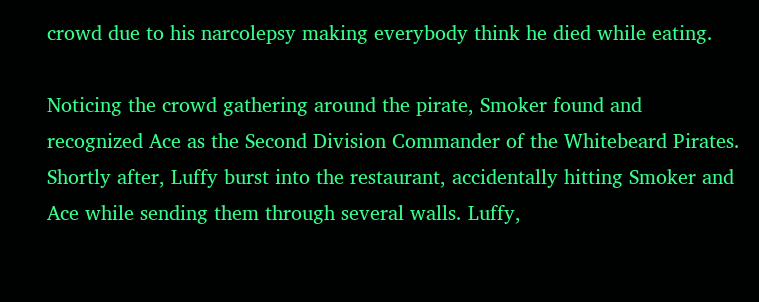crowd due to his narcolepsy making everybody think he died while eating.

Noticing the crowd gathering around the pirate, Smoker found and recognized Ace as the Second Division Commander of the Whitebeard Pirates. Shortly after, Luffy burst into the restaurant, accidentally hitting Smoker and Ace while sending them through several walls. Luffy,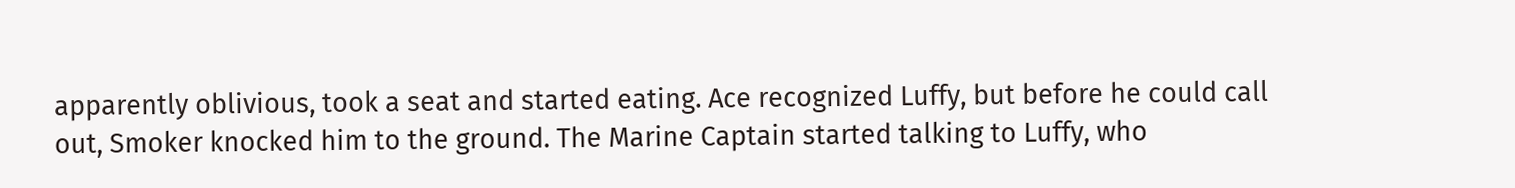apparently oblivious, took a seat and started eating. Ace recognized Luffy, but before he could call out, Smoker knocked him to the ground. The Marine Captain started talking to Luffy, who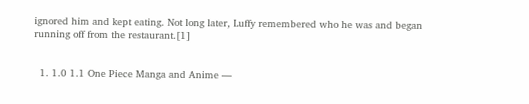ignored him and kept eating. Not long later, Luffy remembered who he was and began running off from the restaurant.[1]


  1. 1.0 1.1 One Piece Manga and Anime —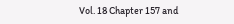Vol. 18 Chapter 157 and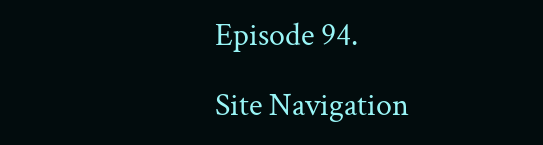Episode 94.

Site Navigation